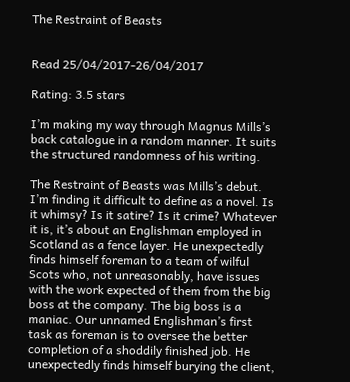The Restraint of Beasts


Read 25/04/2017-26/04/2017

Rating: 3.5 stars

I’m making my way through Magnus Mills’s back catalogue in a random manner. It suits the structured randomness of his writing.

The Restraint of Beasts was Mills’s debut. I’m finding it difficult to define as a novel. Is it whimsy? Is it satire? Is it crime? Whatever it is, it’s about an Englishman employed in Scotland as a fence layer. He unexpectedly finds himself foreman to a team of wilful Scots who, not unreasonably, have issues with the work expected of them from the big boss at the company. The big boss is a maniac. Our unnamed Englishman’s first task as foreman is to oversee the better completion of a shoddily finished job. He unexpectedly finds himself burying the client,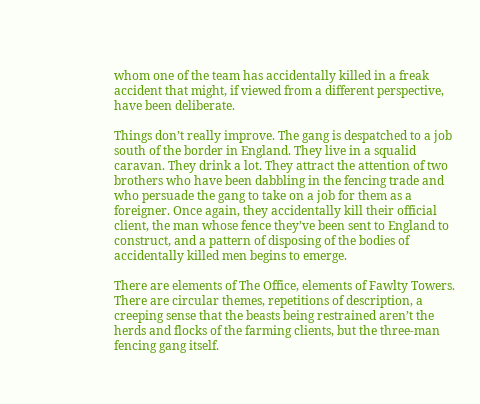whom one of the team has accidentally killed in a freak accident that might, if viewed from a different perspective, have been deliberate.

Things don’t really improve. The gang is despatched to a job south of the border in England. They live in a squalid caravan. They drink a lot. They attract the attention of two brothers who have been dabbling in the fencing trade and who persuade the gang to take on a job for them as a foreigner. Once again, they accidentally kill their official client, the man whose fence they’ve been sent to England to construct, and a pattern of disposing of the bodies of accidentally killed men begins to emerge.

There are elements of The Office, elements of Fawlty Towers. There are circular themes, repetitions of description, a creeping sense that the beasts being restrained aren’t the herds and flocks of the farming clients, but the three-man fencing gang itself.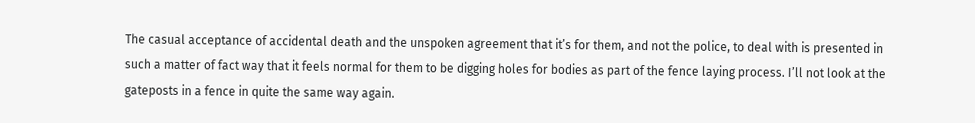The casual acceptance of accidental death and the unspoken agreement that it’s for them, and not the police, to deal with is presented in such a matter of fact way that it feels normal for them to be digging holes for bodies as part of the fence laying process. I’ll not look at the gateposts in a fence in quite the same way again.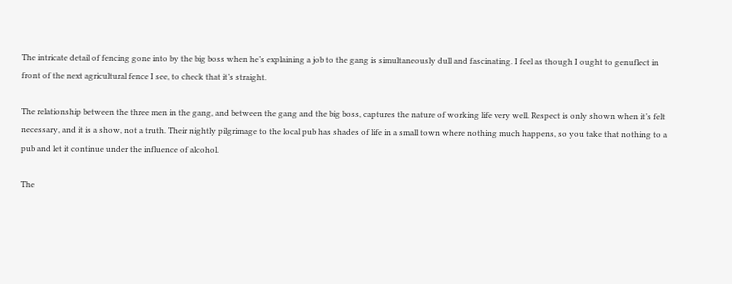The intricate detail of fencing gone into by the big boss when he’s explaining a job to the gang is simultaneously dull and fascinating. I feel as though I ought to genuflect in front of the next agricultural fence I see, to check that it’s straight.

The relationship between the three men in the gang, and between the gang and the big boss, captures the nature of working life very well. Respect is only shown when it’s felt necessary, and it is a show, not a truth. Their nightly pilgrimage to the local pub has shades of life in a small town where nothing much happens, so you take that nothing to a pub and let it continue under the influence of alcohol.

The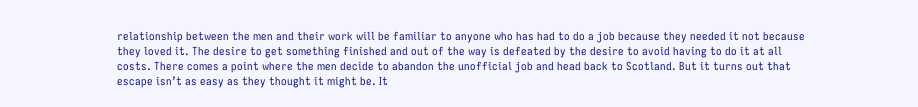relationship between the men and their work will be familiar to anyone who has had to do a job because they needed it not because they loved it. The desire to get something finished and out of the way is defeated by the desire to avoid having to do it at all costs. There comes a point where the men decide to abandon the unofficial job and head back to Scotland. But it turns out that escape isn’t as easy as they thought it might be. It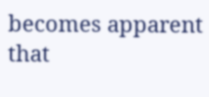becomes apparent that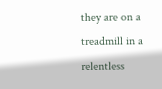they are on a treadmill in a relentless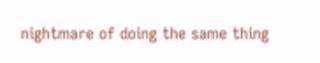nightmare of doing the same thing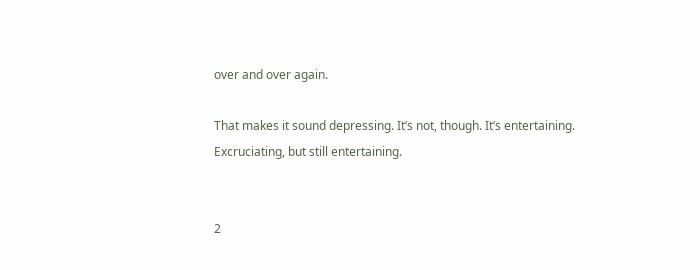over and over again.

That makes it sound depressing. It’s not, though. It’s entertaining. Excruciating, but still entertaining.


2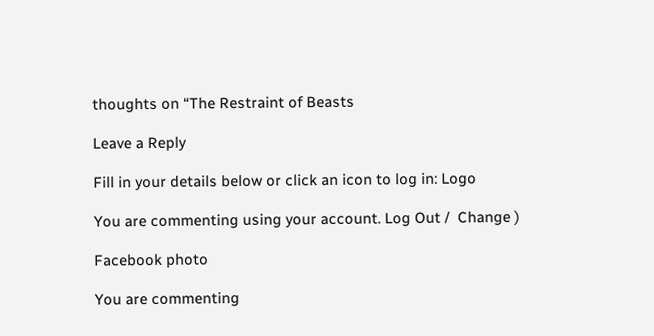thoughts on “The Restraint of Beasts

Leave a Reply

Fill in your details below or click an icon to log in: Logo

You are commenting using your account. Log Out /  Change )

Facebook photo

You are commenting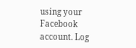using your Facebook account. Log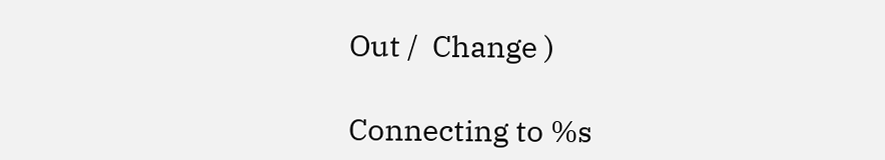Out /  Change )

Connecting to %s